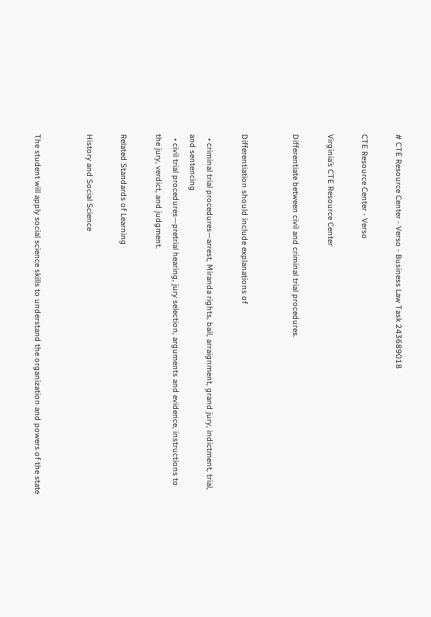# CTE Resource Center - Verso - Business Law Task 243689018

CTE Resource Center - Verso

Virginia’s CTE Resource Center

Differentiate between civil and criminal trial procedures.


Differentiation should include explanations of

  • criminal trial procedures—arrest, Miranda rights, bail, arraignment, grand jury, indictment, trial, and sentencing
  • civil trial procedures—pretrial hearing, jury selection, arguments and evidence, instructions to the jury, verdict, and judgment.

Related Standards of Learning

History and Social Science


The student will apply social science skills to understand the organization and powers of the state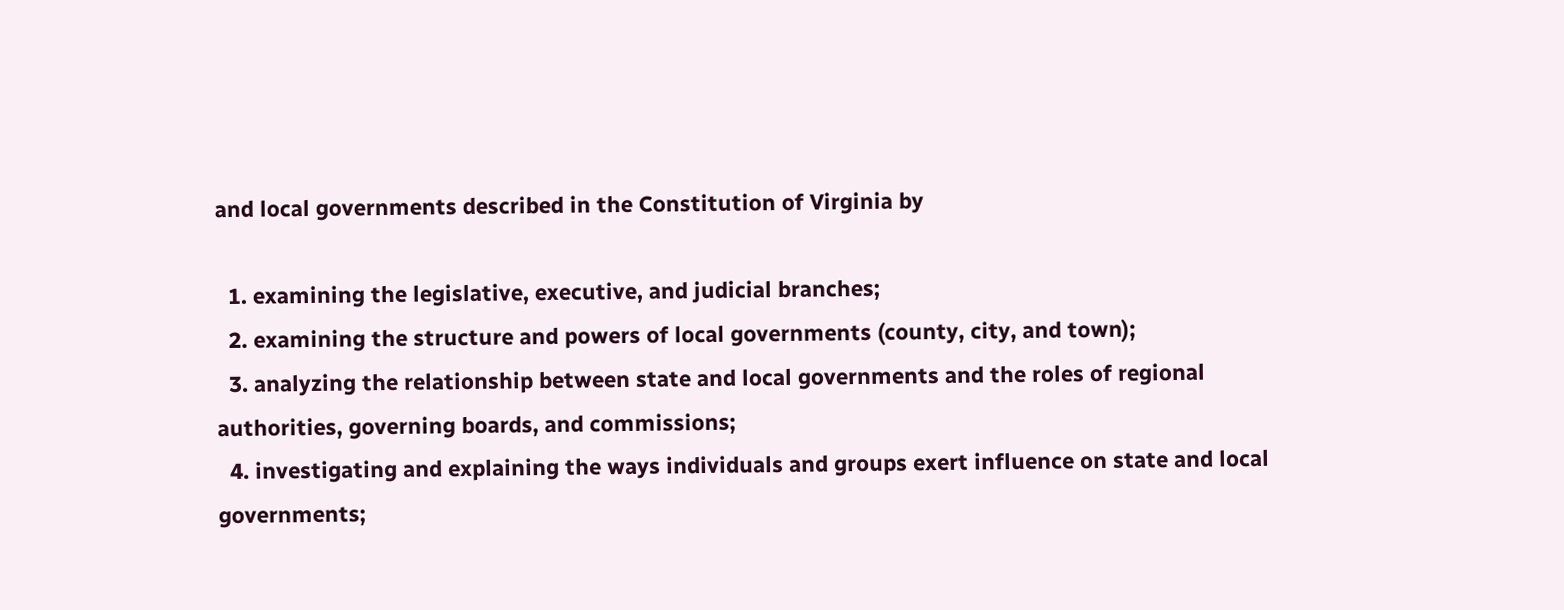and local governments described in the Constitution of Virginia by

  1. examining the legislative, executive, and judicial branches;
  2. examining the structure and powers of local governments (county, city, and town);
  3. analyzing the relationship between state and local governments and the roles of regional authorities, governing boards, and commissions;
  4. investigating and explaining the ways individuals and groups exert influence on state and local governments;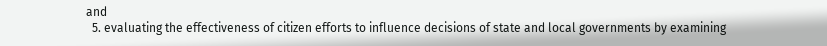and
  5. evaluating the effectiveness of citizen efforts to influence decisions of state and local governments by examining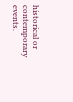historical or contemporary events.